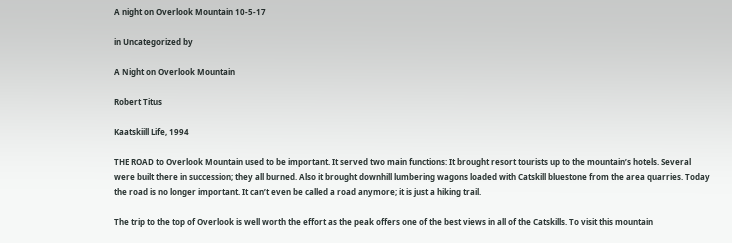A night on Overlook Mountain 10-5-17

in Uncategorized by

A Night on Overlook Mountain

Robert Titus

Kaatskiill Life, 1994

THE ROAD to Overlook Mountain used to be important. It served two main functions: It brought resort tourists up to the mountain’s hotels. Several were built there in succession; they all burned. Also it brought downhill lumbering wagons loaded with Catskill bluestone from the area quarries. Today the road is no longer important. It can’t even be called a road anymore; it is just a hiking trail.

The trip to the top of Overlook is well worth the effort as the peak offers one of the best views in all of the Catskills. To visit this mountain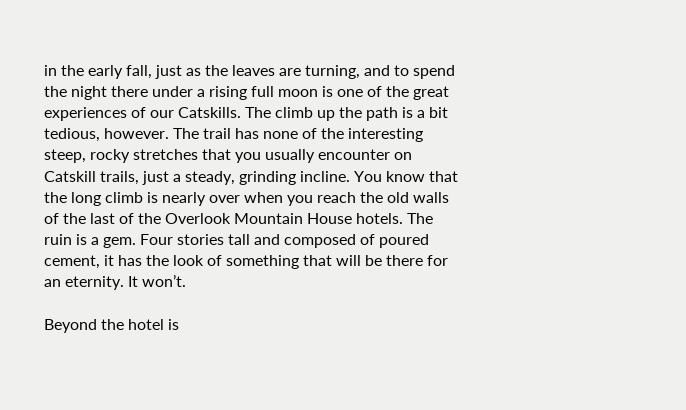in the early fall, just as the leaves are turning, and to spend the night there under a rising full moon is one of the great experiences of our Catskills. The climb up the path is a bit tedious, however. The trail has none of the interesting steep, rocky stretches that you usually encounter on Catskill trails, just a steady, grinding incline. You know that the long climb is nearly over when you reach the old walls of the last of the Overlook Mountain House hotels. The ruin is a gem. Four stories tall and composed of poured cement, it has the look of something that will be there for an eternity. It won’t.

Beyond the hotel is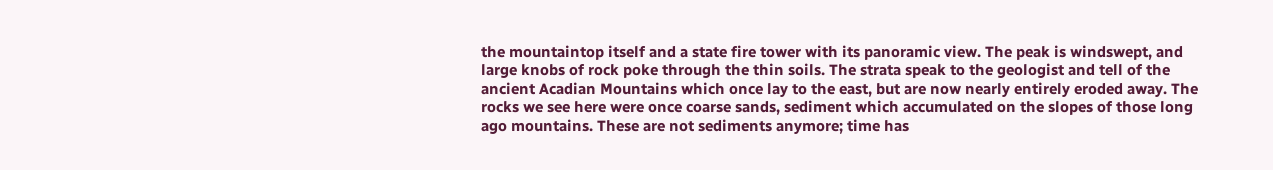the mountaintop itself and a state fire tower with its panoramic view. The peak is windswept, and large knobs of rock poke through the thin soils. The strata speak to the geologist and tell of the ancient Acadian Mountains which once lay to the east, but are now nearly entirely eroded away. The rocks we see here were once coarse sands, sediment which accumulated on the slopes of those long ago mountains. These are not sediments anymore; time has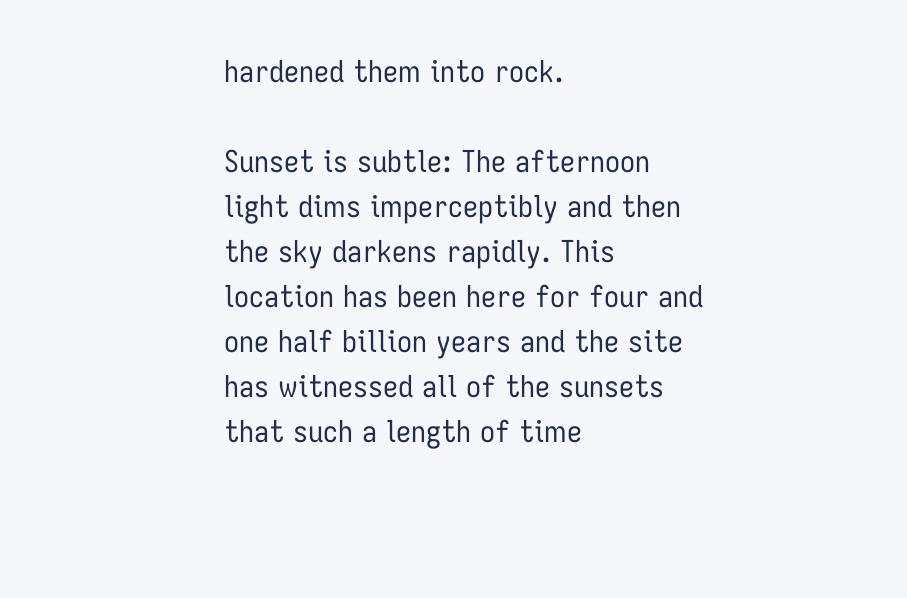hardened them into rock.

Sunset is subtle: The afternoon light dims imperceptibly and then the sky darkens rapidly. This location has been here for four and one half billion years and the site has witnessed all of the sunsets that such a length of time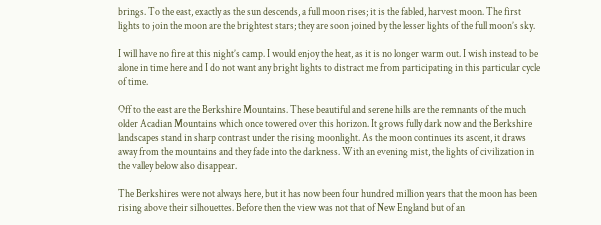brings. To the east, exactly as the sun descends, a full moon rises; it is the fabled, harvest moon. The first lights to join the moon are the brightest stars; they are soon joined by the lesser lights of the full moon’s sky.

I will have no fire at this night’s camp. I would enjoy the heat, as it is no longer warm out. I wish instead to be alone in time here and I do not want any bright lights to distract me from participating in this particular cycle of time.

Off to the east are the Berkshire Mountains. These beautiful and serene hills are the remnants of the much older Acadian Mountains which once towered over this horizon. It grows fully dark now and the Berkshire landscapes stand in sharp contrast under the rising moonlight. As the moon continues its ascent, it draws away from the mountains and they fade into the darkness. With an evening mist, the lights of civilization in the valley below also disappear.

The Berkshires were not always here, but it has now been four hundred million years that the moon has been rising above their silhouettes. Before then the view was not that of New England but of an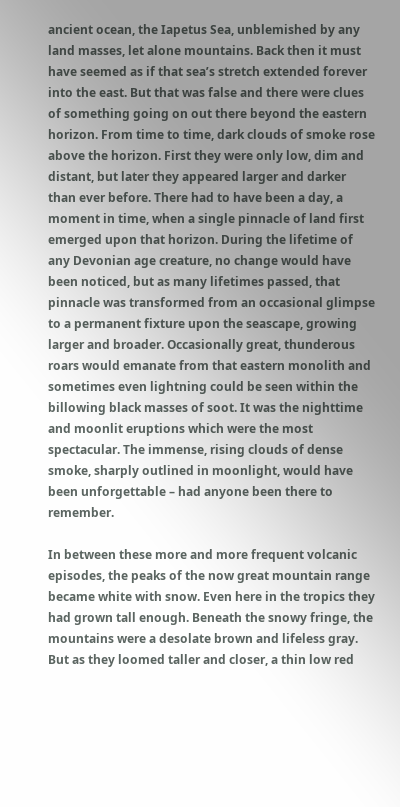ancient ocean, the Iapetus Sea, unblemished by any land masses, let alone mountains. Back then it must have seemed as if that sea’s stretch extended forever into the east. But that was false and there were clues of something going on out there beyond the eastern horizon. From time to time, dark clouds of smoke rose above the horizon. First they were only low, dim and distant, but later they appeared larger and darker than ever before. There had to have been a day, a moment in time, when a single pinnacle of land first emerged upon that horizon. During the lifetime of any Devonian age creature, no change would have been noticed, but as many lifetimes passed, that pinnacle was transformed from an occasional glimpse to a permanent fixture upon the seascape, growing larger and broader. Occasionally great, thunderous roars would emanate from that eastern monolith and sometimes even lightning could be seen within the billowing black masses of soot. It was the nighttime and moonlit eruptions which were the most spectacular. The immense, rising clouds of dense smoke, sharply outlined in moonlight, would have been unforgettable – had anyone been there to remember.

In between these more and more frequent volcanic episodes, the peaks of the now great mountain range became white with snow. Even here in the tropics they had grown tall enough. Beneath the snowy fringe, the mountains were a desolate brown and lifeless gray. But as they loomed taller and closer, a thin low red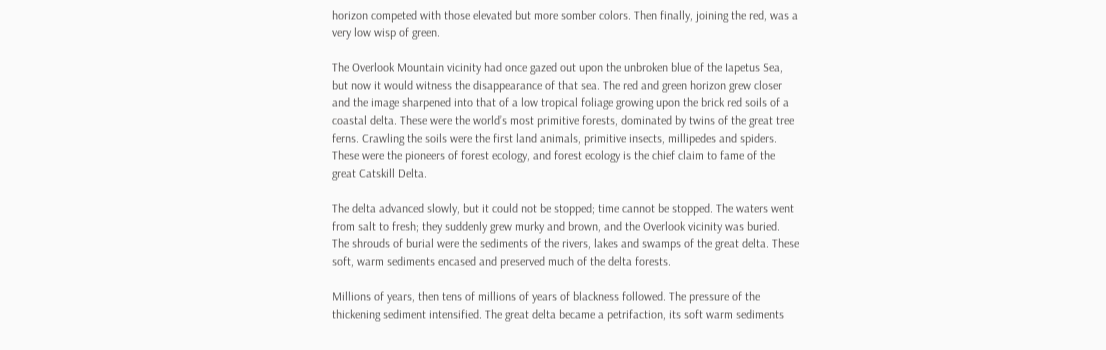horizon competed with those elevated but more somber colors. Then finally, joining the red, was a very low wisp of green.

The Overlook Mountain vicinity had once gazed out upon the unbroken blue of the Iapetus Sea, but now it would witness the disappearance of that sea. The red and green horizon grew closer and the image sharpened into that of a low tropical foliage growing upon the brick red soils of a coastal delta. These were the world’s most primitive forests, dominated by twins of the great tree ferns. Crawling the soils were the first land animals, primitive insects, millipedes and spiders. These were the pioneers of forest ecology, and forest ecology is the chief claim to fame of the great Catskill Delta.

The delta advanced slowly, but it could not be stopped; time cannot be stopped. The waters went from salt to fresh; they suddenly grew murky and brown, and the Overlook vicinity was buried. The shrouds of burial were the sediments of the rivers, lakes and swamps of the great delta. These soft, warm sediments encased and preserved much of the delta forests.

Millions of years, then tens of millions of years of blackness followed. The pressure of the thickening sediment intensified. The great delta became a petrifaction, its soft warm sediments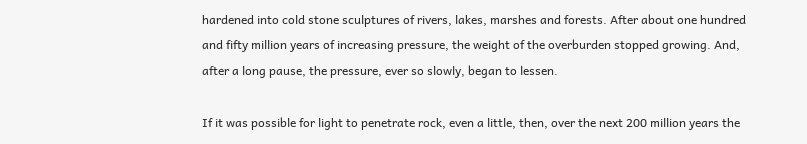hardened into cold stone sculptures of rivers, lakes, marshes and forests. After about one hundred and fifty million years of increasing pressure, the weight of the overburden stopped growing. And, after a long pause, the pressure, ever so slowly, began to lessen.

If it was possible for light to penetrate rock, even a little, then, over the next 200 million years the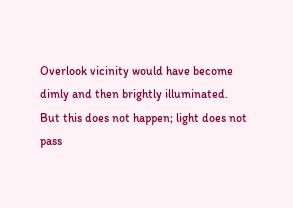Overlook vicinity would have become dimly and then brightly illuminated. But this does not happen; light does not pass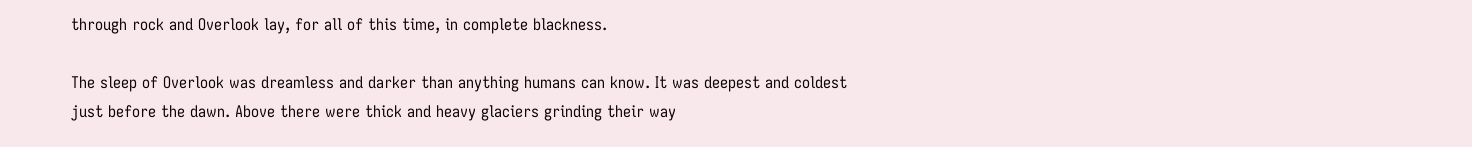through rock and Overlook lay, for all of this time, in complete blackness.

The sleep of Overlook was dreamless and darker than anything humans can know. It was deepest and coldest just before the dawn. Above there were thick and heavy glaciers grinding their way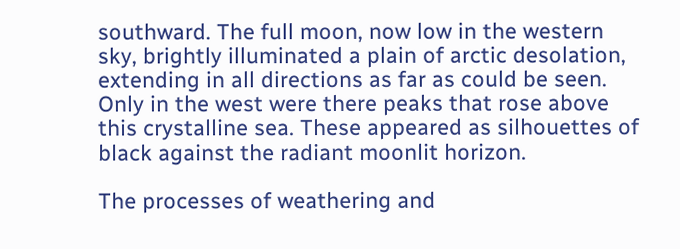southward. The full moon, now low in the western sky, brightly illuminated a plain of arctic desolation, extending in all directions as far as could be seen. Only in the west were there peaks that rose above this crystalline sea. These appeared as silhouettes of black against the radiant moonlit horizon.

The processes of weathering and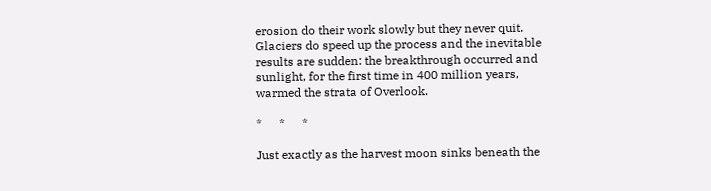erosion do their work slowly but they never quit. Glaciers do speed up the process and the inevitable results are sudden: the breakthrough occurred and sunlight, for the first time in 400 million years, warmed the strata of Overlook.

*      *      *

Just exactly as the harvest moon sinks beneath the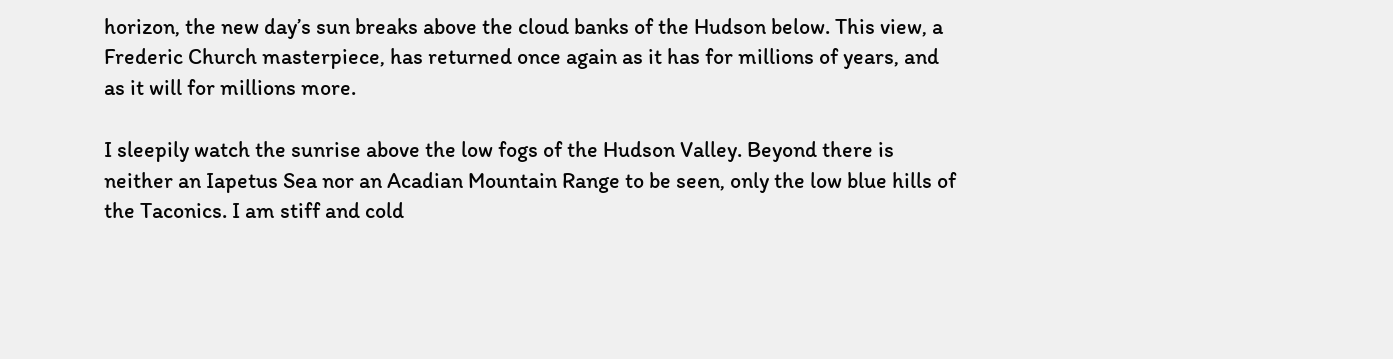horizon, the new day’s sun breaks above the cloud banks of the Hudson below. This view, a Frederic Church masterpiece, has returned once again as it has for millions of years, and as it will for millions more.

I sleepily watch the sunrise above the low fogs of the Hudson Valley. Beyond there is neither an Iapetus Sea nor an Acadian Mountain Range to be seen, only the low blue hills of the Taconics. I am stiff and cold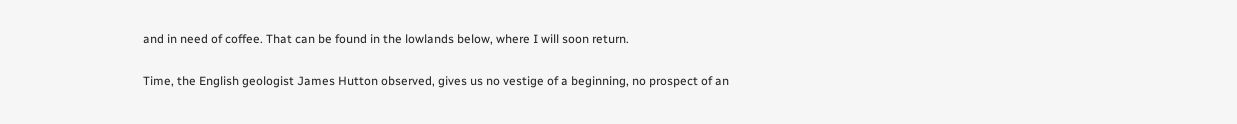and in need of coffee. That can be found in the lowlands below, where I will soon return.

Time, the English geologist James Hutton observed, gives us no vestige of a beginning, no prospect of an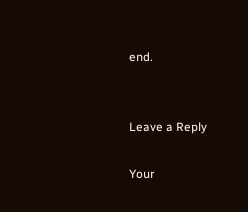end.


Leave a Reply

Your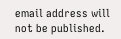email address will not be published.